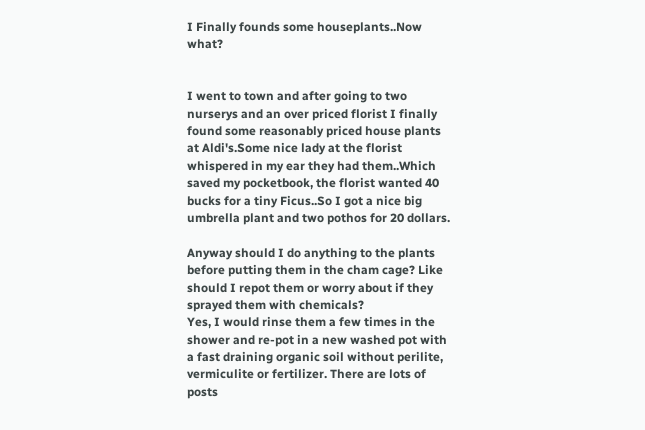I Finally founds some houseplants..Now what?


I went to town and after going to two nurserys and an over priced florist I finally found some reasonably priced house plants at Aldi's.Some nice lady at the florist whispered in my ear they had them..Which saved my pocketbook, the florist wanted 40 bucks for a tiny Ficus..So I got a nice big umbrella plant and two pothos for 20 dollars.

Anyway should I do anything to the plants before putting them in the cham cage? Like should I repot them or worry about if they sprayed them with chemicals?
Yes, I would rinse them a few times in the shower and re-pot in a new washed pot with a fast draining organic soil without perilite, vermiculite or fertilizer. There are lots of posts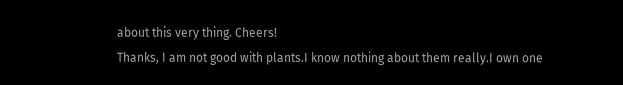about this very thing. Cheers!
Thanks, I am not good with plants.I know nothing about them really.I own one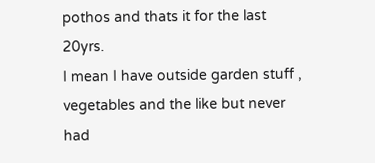pothos and thats it for the last 20yrs.
I mean I have outside garden stuff , vegetables and the like but never had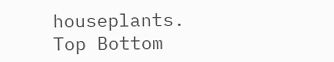houseplants.
Top Bottom